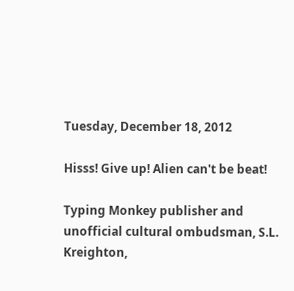Tuesday, December 18, 2012

Hisss! Give up! Alien can't be beat!

Typing Monkey publisher and unofficial cultural ombudsman, S.L. Kreighton,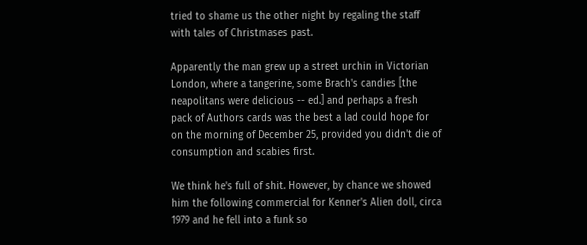tried to shame us the other night by regaling the staff with tales of Christmases past.

Apparently the man grew up a street urchin in Victorian London, where a tangerine, some Brach's candies [the neapolitans were delicious -- ed.] and perhaps a fresh pack of Authors cards was the best a lad could hope for on the morning of December 25, provided you didn't die of consumption and scabies first.

We think he's full of shit. However, by chance we showed him the following commercial for Kenner's Alien doll, circa 1979 and he fell into a funk so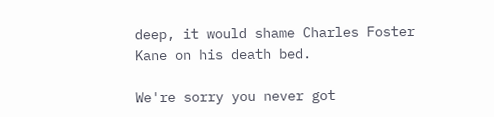deep, it would shame Charles Foster Kane on his death bed.

We're sorry you never got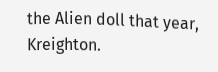the Alien doll that year, Kreighton.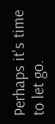Perhaps it's time to let go.